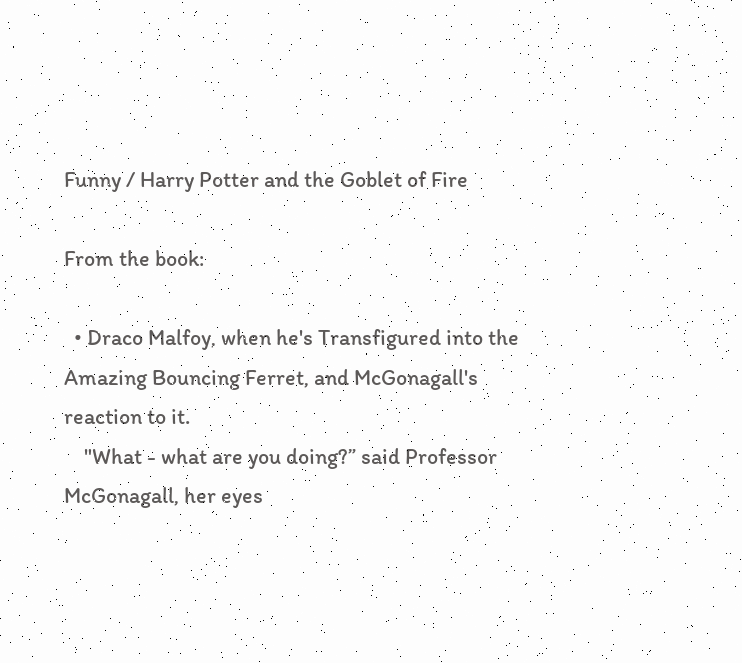Funny / Harry Potter and the Goblet of Fire

From the book:

  • Draco Malfoy, when he's Transfigured into the Amazing Bouncing Ferret, and McGonagall's reaction to it.
    "What - what are you doing?” said Professor McGonagall, her eyes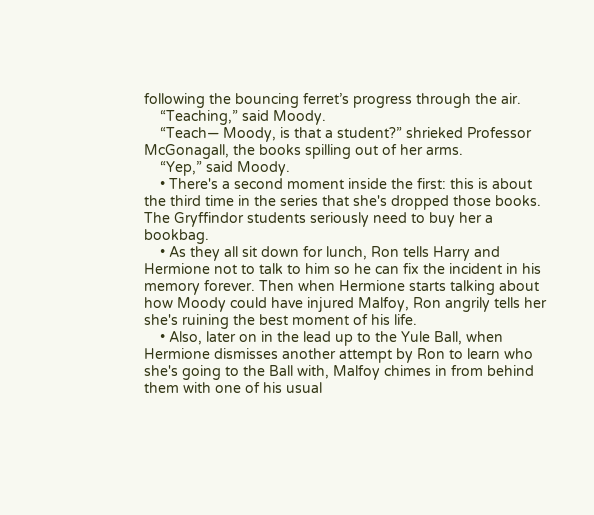following the bouncing ferret’s progress through the air.
    “Teaching,” said Moody.
    “Teach— Moody, is that a student?” shrieked Professor McGonagall, the books spilling out of her arms.
    “Yep,” said Moody.
    • There's a second moment inside the first: this is about the third time in the series that she's dropped those books. The Gryffindor students seriously need to buy her a bookbag.
    • As they all sit down for lunch, Ron tells Harry and Hermione not to talk to him so he can fix the incident in his memory forever. Then when Hermione starts talking about how Moody could have injured Malfoy, Ron angrily tells her she's ruining the best moment of his life.
    • Also, later on in the lead up to the Yule Ball, when Hermione dismisses another attempt by Ron to learn who she's going to the Ball with, Malfoy chimes in from behind them with one of his usual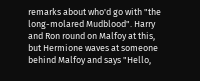remarks about who'd go with "the long-molared Mudblood". Harry and Ron round on Malfoy at this, but Hermione waves at someone behind Malfoy and says "Hello,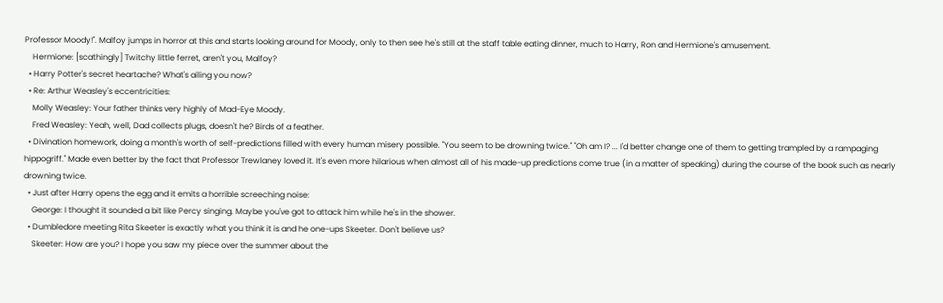Professor Moody!". Malfoy jumps in horror at this and starts looking around for Moody, only to then see he's still at the staff table eating dinner, much to Harry, Ron and Hermione's amusement.
    Hermione: [scathingly] Twitchy little ferret, aren't you, Malfoy?
  • Harry Potter's secret heartache? What's ailing you now?
  • Re: Arthur Weasley's eccentricities:
    Molly Weasley: Your father thinks very highly of Mad-Eye Moody.
    Fred Weasley: Yeah, well, Dad collects plugs, doesn't he? Birds of a feather.
  • Divination homework, doing a month's worth of self-predictions filled with every human misery possible. "You seem to be drowning twice." "Oh am I? ... I'd better change one of them to getting trampled by a rampaging hippogriff." Made even better by the fact that Professor Trewlaney loved it. It's even more hilarious when almost all of his made-up predictions come true (in a matter of speaking) during the course of the book such as nearly drowning twice.
  • Just after Harry opens the egg and it emits a horrible screeching noise:
    George: I thought it sounded a bit like Percy singing. Maybe you've got to attack him while he's in the shower.
  • Dumbledore meeting Rita Skeeter is exactly what you think it is and he one-ups Skeeter. Don't believe us?
    Skeeter: How are you? I hope you saw my piece over the summer about the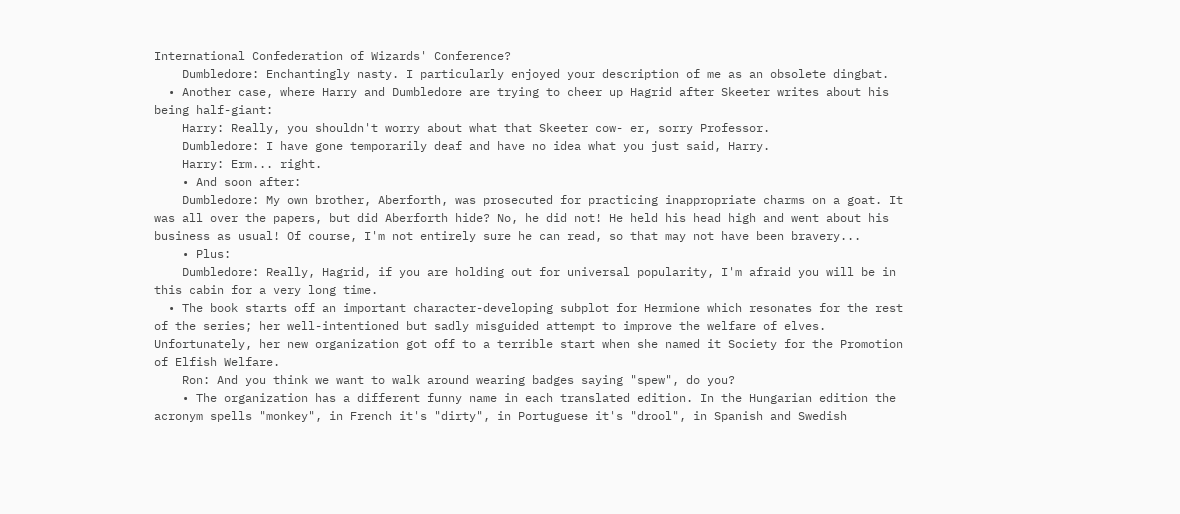International Confederation of Wizards' Conference?
    Dumbledore: Enchantingly nasty. I particularly enjoyed your description of me as an obsolete dingbat.
  • Another case, where Harry and Dumbledore are trying to cheer up Hagrid after Skeeter writes about his being half-giant:
    Harry: Really, you shouldn't worry about what that Skeeter cow- er, sorry Professor.
    Dumbledore: I have gone temporarily deaf and have no idea what you just said, Harry.
    Harry: Erm... right.
    • And soon after:
    Dumbledore: My own brother, Aberforth, was prosecuted for practicing inappropriate charms on a goat. It was all over the papers, but did Aberforth hide? No, he did not! He held his head high and went about his business as usual! Of course, I'm not entirely sure he can read, so that may not have been bravery...
    • Plus:
    Dumbledore: Really, Hagrid, if you are holding out for universal popularity, I'm afraid you will be in this cabin for a very long time.
  • The book starts off an important character-developing subplot for Hermione which resonates for the rest of the series; her well-intentioned but sadly misguided attempt to improve the welfare of elves. Unfortunately, her new organization got off to a terrible start when she named it Society for the Promotion of Elfish Welfare.
    Ron: And you think we want to walk around wearing badges saying "spew", do you?
    • The organization has a different funny name in each translated edition. In the Hungarian edition the acronym spells "monkey", in French it's "dirty", in Portuguese it's "drool", in Spanish and Swedish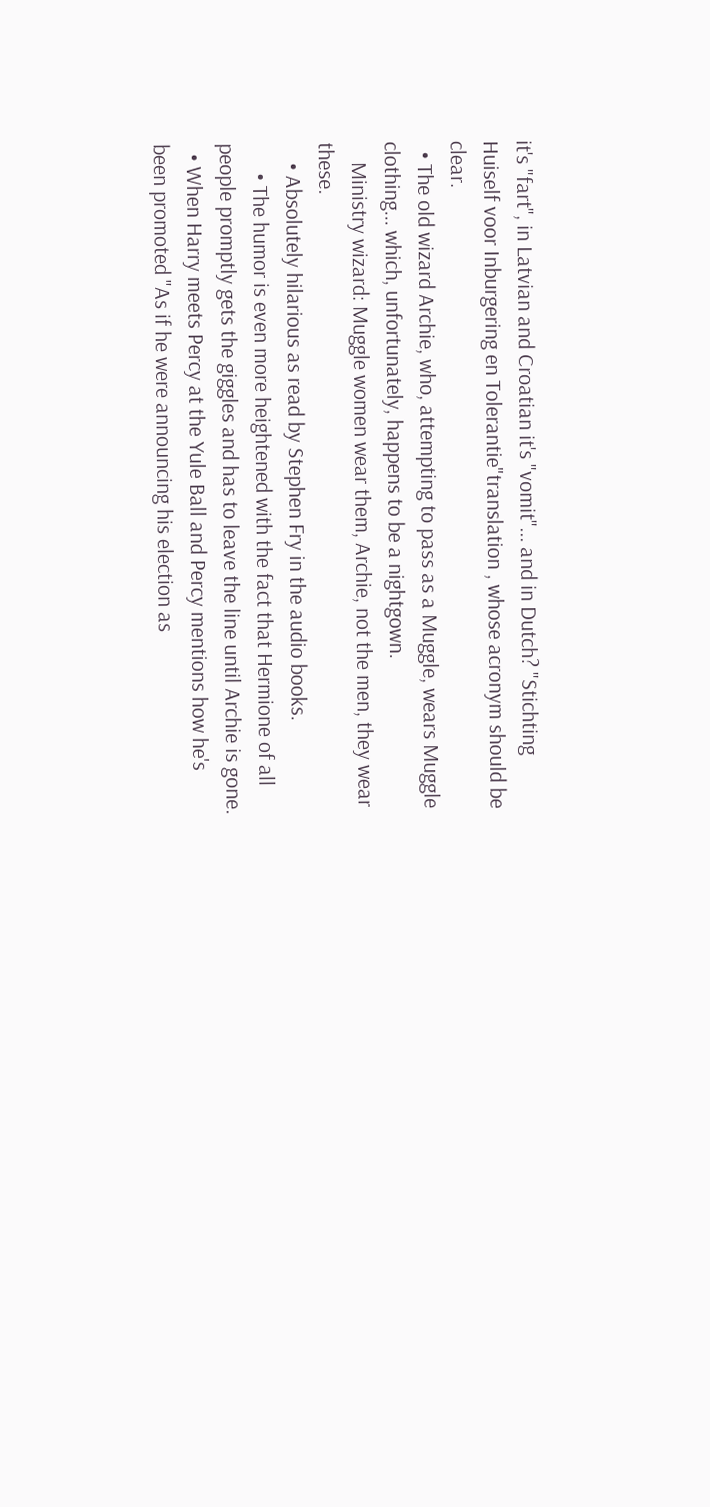it's "fart", in Latvian and Croatian it's "vomit"... and in Dutch? "Stichting Huiself voor Inburgering en Tolerantie"translation , whose acronym should be clear.
  • The old wizard Archie, who, attempting to pass as a Muggle, wears Muggle clothing... which, unfortunately, happens to be a nightgown.
    Ministry wizard: Muggle women wear them, Archie, not the men, they wear these.
    • Absolutely hilarious as read by Stephen Fry in the audio books.
      • The humor is even more heightened with the fact that Hermione of all people promptly gets the giggles and has to leave the line until Archie is gone.
  • When Harry meets Percy at the Yule Ball and Percy mentions how he's been promoted "As if he were announcing his election as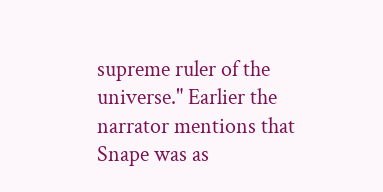supreme ruler of the universe." Earlier the narrator mentions that Snape was as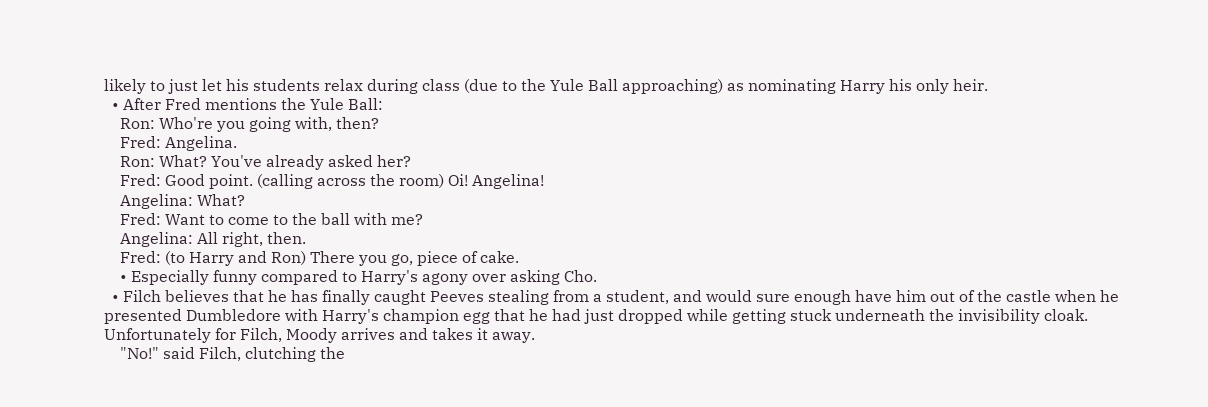likely to just let his students relax during class (due to the Yule Ball approaching) as nominating Harry his only heir.
  • After Fred mentions the Yule Ball:
    Ron: Who're you going with, then?
    Fred: Angelina.
    Ron: What? You've already asked her?
    Fred: Good point. (calling across the room) Oi! Angelina!
    Angelina: What?
    Fred: Want to come to the ball with me?
    Angelina: All right, then.
    Fred: (to Harry and Ron) There you go, piece of cake.
    • Especially funny compared to Harry's agony over asking Cho.
  • Filch believes that he has finally caught Peeves stealing from a student, and would sure enough have him out of the castle when he presented Dumbledore with Harry's champion egg that he had just dropped while getting stuck underneath the invisibility cloak. Unfortunately for Filch, Moody arrives and takes it away.
    "No!" said Filch, clutching the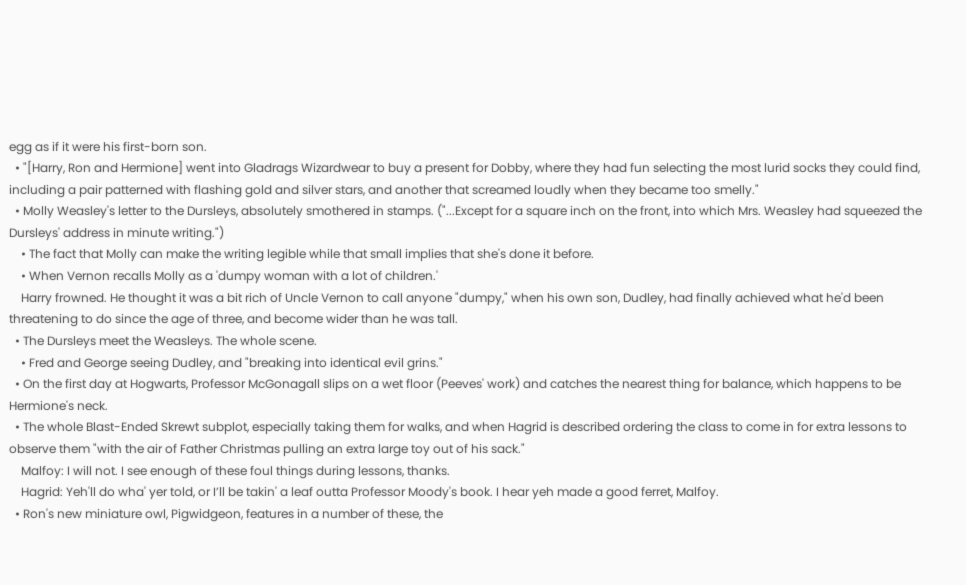egg as if it were his first-born son.
  • "[Harry, Ron and Hermione] went into Gladrags Wizardwear to buy a present for Dobby, where they had fun selecting the most lurid socks they could find, including a pair patterned with flashing gold and silver stars, and another that screamed loudly when they became too smelly."
  • Molly Weasley's letter to the Dursleys, absolutely smothered in stamps. ("...Except for a square inch on the front, into which Mrs. Weasley had squeezed the Dursleys' address in minute writing.")
    • The fact that Molly can make the writing legible while that small implies that she's done it before.
    • When Vernon recalls Molly as a 'dumpy woman with a lot of children.'
    Harry frowned. He thought it was a bit rich of Uncle Vernon to call anyone "dumpy," when his own son, Dudley, had finally achieved what he'd been threatening to do since the age of three, and become wider than he was tall.
  • The Dursleys meet the Weasleys. The whole scene.
    • Fred and George seeing Dudley, and "breaking into identical evil grins."
  • On the first day at Hogwarts, Professor McGonagall slips on a wet floor (Peeves' work) and catches the nearest thing for balance, which happens to be Hermione's neck.
  • The whole Blast-Ended Skrewt subplot, especially taking them for walks, and when Hagrid is described ordering the class to come in for extra lessons to observe them "with the air of Father Christmas pulling an extra large toy out of his sack."
    Malfoy: I will not. I see enough of these foul things during lessons, thanks.
    Hagrid: Yeh'll do wha' yer told, or I’ll be takin' a leaf outta Professor Moody's book. I hear yeh made a good ferret, Malfoy.
  • Ron's new miniature owl, Pigwidgeon, features in a number of these, the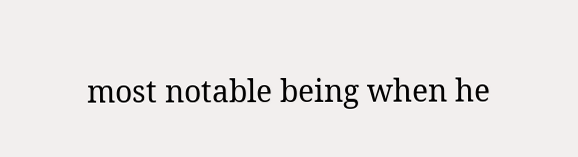most notable being when he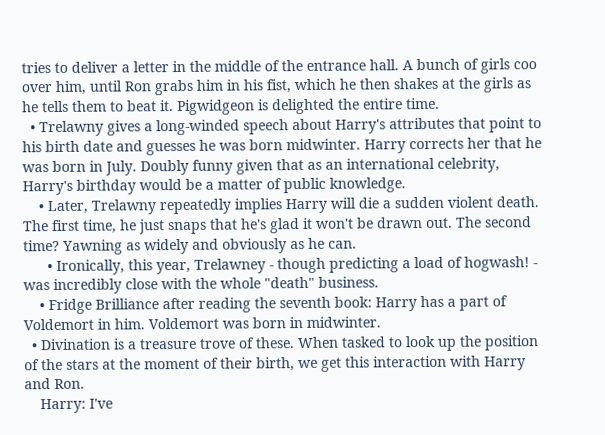tries to deliver a letter in the middle of the entrance hall. A bunch of girls coo over him, until Ron grabs him in his fist, which he then shakes at the girls as he tells them to beat it. Pigwidgeon is delighted the entire time.
  • Trelawny gives a long-winded speech about Harry's attributes that point to his birth date and guesses he was born midwinter. Harry corrects her that he was born in July. Doubly funny given that as an international celebrity, Harry's birthday would be a matter of public knowledge.
    • Later, Trelawny repeatedly implies Harry will die a sudden violent death. The first time, he just snaps that he's glad it won't be drawn out. The second time? Yawning as widely and obviously as he can.
      • Ironically, this year, Trelawney - though predicting a load of hogwash! - was incredibly close with the whole "death" business.
    • Fridge Brilliance after reading the seventh book: Harry has a part of Voldemort in him. Voldemort was born in midwinter.
  • Divination is a treasure trove of these. When tasked to look up the position of the stars at the moment of their birth, we get this interaction with Harry and Ron.
    Harry: I've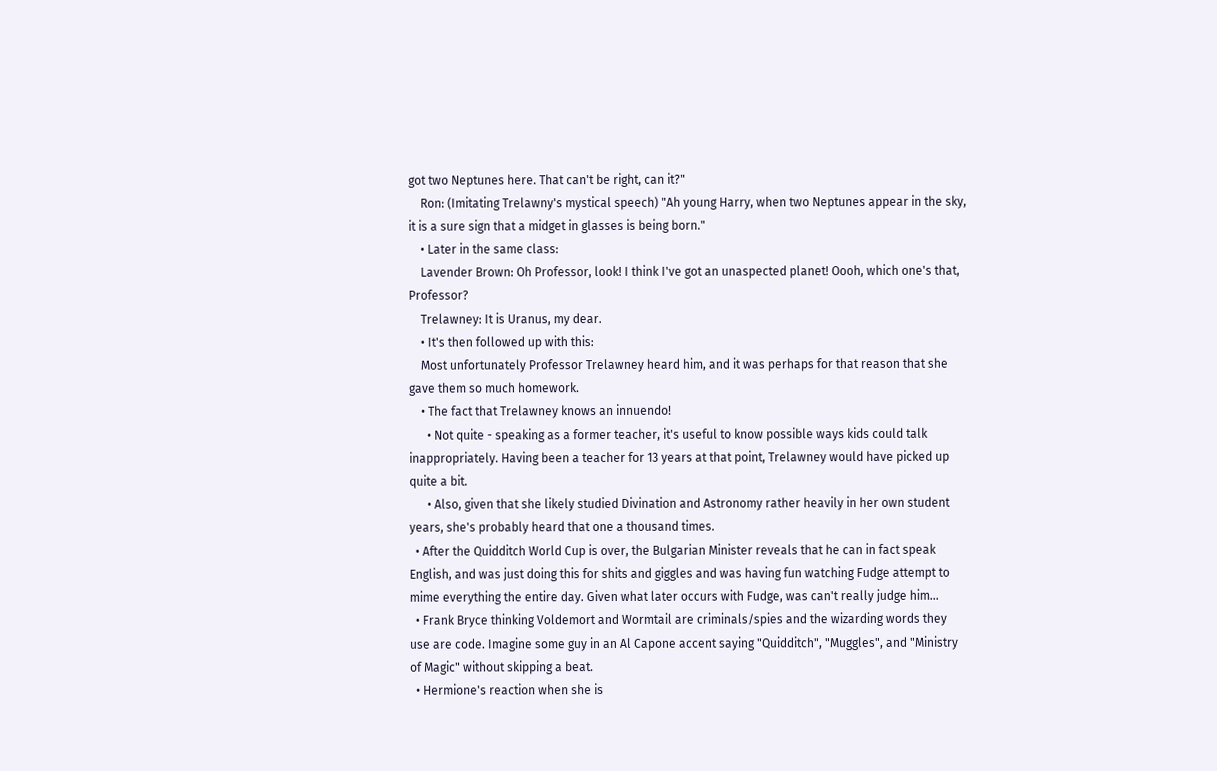got two Neptunes here. That can't be right, can it?"
    Ron: (Imitating Trelawny's mystical speech) "Ah young Harry, when two Neptunes appear in the sky, it is a sure sign that a midget in glasses is being born."
    • Later in the same class:
    Lavender Brown: Oh Professor, look! I think I've got an unaspected planet! Oooh, which one's that, Professor?
    Trelawney: It is Uranus, my dear.
    • It's then followed up with this:
    Most unfortunately Professor Trelawney heard him, and it was perhaps for that reason that she gave them so much homework.
    • The fact that Trelawney knows an innuendo!
      • Not quite - speaking as a former teacher, it's useful to know possible ways kids could talk inappropriately. Having been a teacher for 13 years at that point, Trelawney would have picked up quite a bit.
      • Also, given that she likely studied Divination and Astronomy rather heavily in her own student years, she's probably heard that one a thousand times.
  • After the Quidditch World Cup is over, the Bulgarian Minister reveals that he can in fact speak English, and was just doing this for shits and giggles and was having fun watching Fudge attempt to mime everything the entire day. Given what later occurs with Fudge, was can't really judge him...
  • Frank Bryce thinking Voldemort and Wormtail are criminals/spies and the wizarding words they use are code. Imagine some guy in an Al Capone accent saying "Quidditch", "Muggles", and "Ministry of Magic" without skipping a beat.
  • Hermione's reaction when she is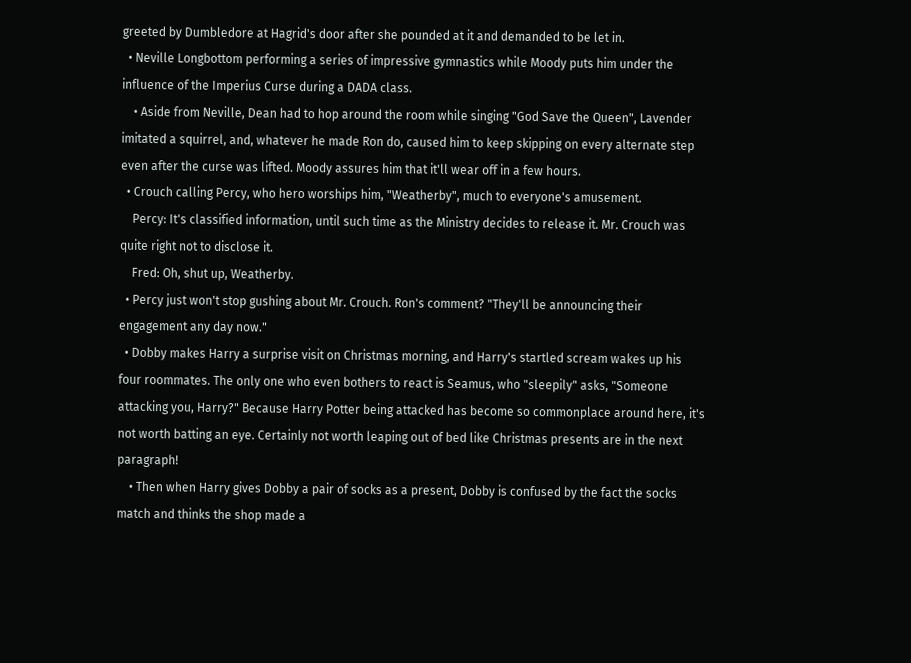greeted by Dumbledore at Hagrid's door after she pounded at it and demanded to be let in.
  • Neville Longbottom performing a series of impressive gymnastics while Moody puts him under the influence of the Imperius Curse during a DADA class.
    • Aside from Neville, Dean had to hop around the room while singing "God Save the Queen", Lavender imitated a squirrel, and, whatever he made Ron do, caused him to keep skipping on every alternate step even after the curse was lifted. Moody assures him that it'll wear off in a few hours.
  • Crouch calling Percy, who hero worships him, "Weatherby", much to everyone's amusement.
    Percy: It's classified information, until such time as the Ministry decides to release it. Mr. Crouch was quite right not to disclose it.
    Fred: Oh, shut up, Weatherby.
  • Percy just won't stop gushing about Mr. Crouch. Ron's comment? "They'll be announcing their engagement any day now."
  • Dobby makes Harry a surprise visit on Christmas morning, and Harry's startled scream wakes up his four roommates. The only one who even bothers to react is Seamus, who "sleepily" asks, "Someone attacking you, Harry?" Because Harry Potter being attacked has become so commonplace around here, it's not worth batting an eye. Certainly not worth leaping out of bed like Christmas presents are in the next paragraph!
    • Then when Harry gives Dobby a pair of socks as a present, Dobby is confused by the fact the socks match and thinks the shop made a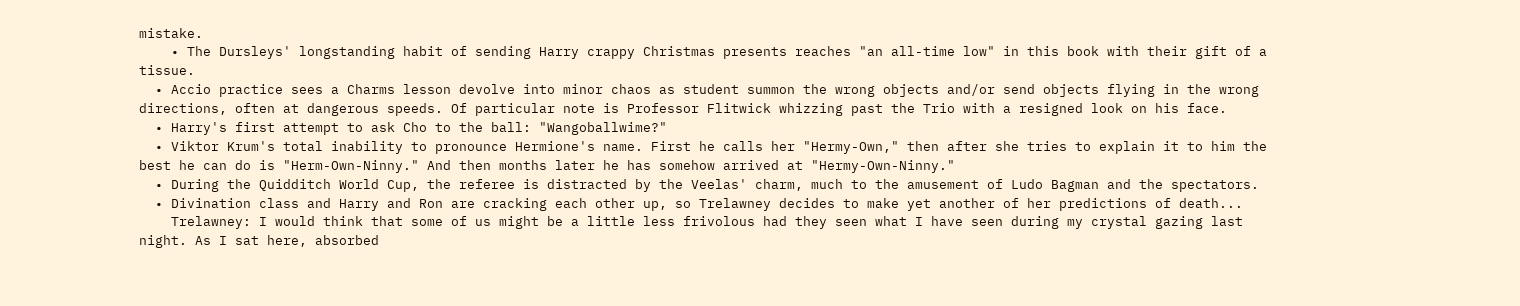mistake.
    • The Dursleys' longstanding habit of sending Harry crappy Christmas presents reaches "an all-time low" in this book with their gift of a tissue.
  • Accio practice sees a Charms lesson devolve into minor chaos as student summon the wrong objects and/or send objects flying in the wrong directions, often at dangerous speeds. Of particular note is Professor Flitwick whizzing past the Trio with a resigned look on his face.
  • Harry's first attempt to ask Cho to the ball: "Wangoballwime?"
  • Viktor Krum's total inability to pronounce Hermione's name. First he calls her "Hermy-Own," then after she tries to explain it to him the best he can do is "Herm-Own-Ninny." And then months later he has somehow arrived at "Hermy-Own-Ninny."
  • During the Quidditch World Cup, the referee is distracted by the Veelas' charm, much to the amusement of Ludo Bagman and the spectators.
  • Divination class and Harry and Ron are cracking each other up, so Trelawney decides to make yet another of her predictions of death...
    Trelawney: I would think that some of us might be a little less frivolous had they seen what I have seen during my crystal gazing last night. As I sat here, absorbed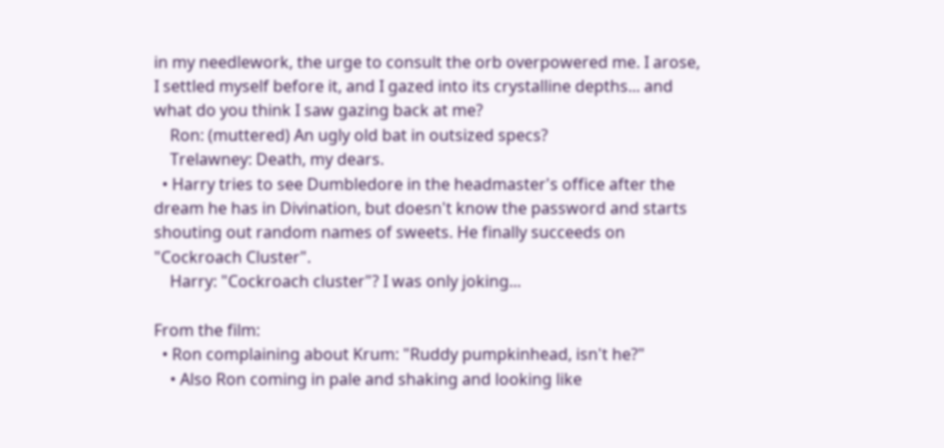in my needlework, the urge to consult the orb overpowered me. I arose, I settled myself before it, and I gazed into its crystalline depths... and what do you think I saw gazing back at me?
    Ron: (muttered) An ugly old bat in outsized specs?
    Trelawney: Death, my dears.
  • Harry tries to see Dumbledore in the headmaster's office after the dream he has in Divination, but doesn't know the password and starts shouting out random names of sweets. He finally succeeds on "Cockroach Cluster".
    Harry: "Cockroach cluster"? I was only joking...

From the film:
  • Ron complaining about Krum: "Ruddy pumpkinhead, isn't he?"
    • Also Ron coming in pale and shaking and looking like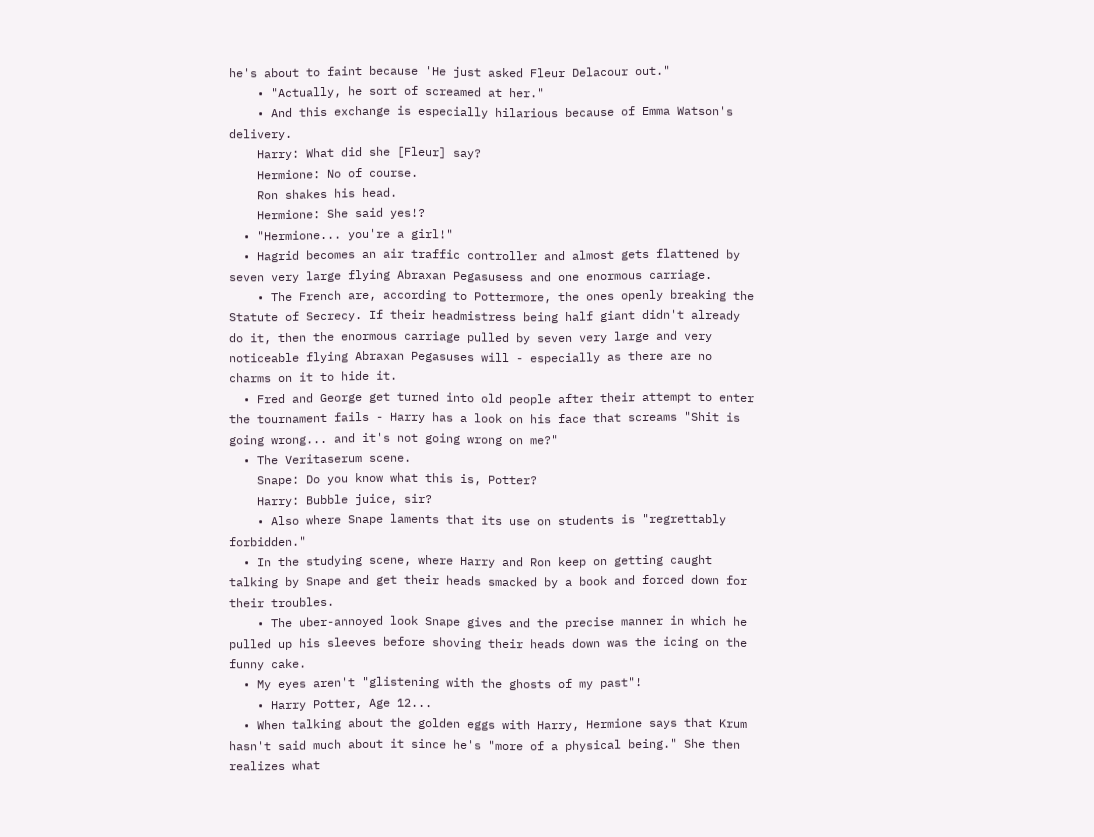he's about to faint because 'He just asked Fleur Delacour out."
    • "Actually, he sort of screamed at her."
    • And this exchange is especially hilarious because of Emma Watson's delivery.
    Harry: What did she [Fleur] say?
    Hermione: No of course.
    Ron shakes his head.
    Hermione: She said yes!?
  • "Hermione... you're a girl!"
  • Hagrid becomes an air traffic controller and almost gets flattened by seven very large flying Abraxan Pegasusess and one enormous carriage.
    • The French are, according to Pottermore, the ones openly breaking the Statute of Secrecy. If their headmistress being half giant didn't already do it, then the enormous carriage pulled by seven very large and very noticeable flying Abraxan Pegasuses will - especially as there are no charms on it to hide it.
  • Fred and George get turned into old people after their attempt to enter the tournament fails - Harry has a look on his face that screams "Shit is going wrong... and it's not going wrong on me?"
  • The Veritaserum scene.
    Snape: Do you know what this is, Potter?
    Harry: Bubble juice, sir?
    • Also where Snape laments that its use on students is "regrettably forbidden."
  • In the studying scene, where Harry and Ron keep on getting caught talking by Snape and get their heads smacked by a book and forced down for their troubles.
    • The uber-annoyed look Snape gives and the precise manner in which he pulled up his sleeves before shoving their heads down was the icing on the funny cake.
  • My eyes aren't "glistening with the ghosts of my past"!
    • Harry Potter, Age 12...
  • When talking about the golden eggs with Harry, Hermione says that Krum hasn't said much about it since he's "more of a physical being." She then realizes what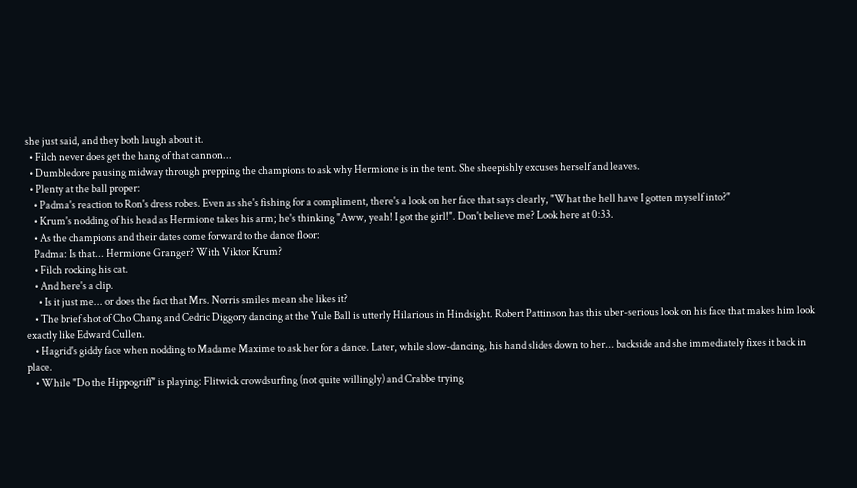she just said, and they both laugh about it.
  • Filch never does get the hang of that cannon...
  • Dumbledore pausing midway through prepping the champions to ask why Hermione is in the tent. She sheepishly excuses herself and leaves.
  • Plenty at the ball proper:
    • Padma's reaction to Ron's dress robes. Even as she's fishing for a compliment, there's a look on her face that says clearly, "What the hell have I gotten myself into?"
    • Krum's nodding of his head as Hermione takes his arm; he's thinking "Aww, yeah! I got the girl!". Don't believe me? Look here at 0:33.
    • As the champions and their dates come forward to the dance floor:
    Padma: Is that... Hermione Granger? With Viktor Krum?
    • Filch rocking his cat.
    • And here's a clip.
      • Is it just me... or does the fact that Mrs. Norris smiles mean she likes it?
    • The brief shot of Cho Chang and Cedric Diggory dancing at the Yule Ball is utterly Hilarious in Hindsight. Robert Pattinson has this uber-serious look on his face that makes him look exactly like Edward Cullen.
    • Hagrid's giddy face when nodding to Madame Maxime to ask her for a dance. Later, while slow-dancing, his hand slides down to her... backside and she immediately fixes it back in place.
    • While "Do the Hippogriff" is playing: Flitwick crowdsurfing (not quite willingly) and Crabbe trying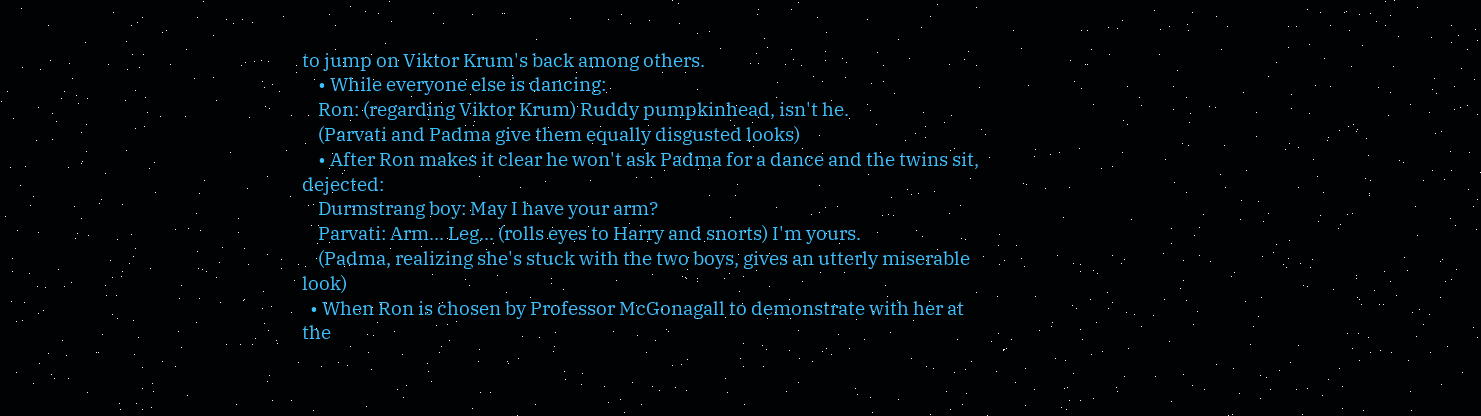to jump on Viktor Krum's back among others.
    • While everyone else is dancing:
    Ron: (regarding Viktor Krum) Ruddy pumpkinhead, isn't he.
    (Parvati and Padma give them equally disgusted looks)
    • After Ron makes it clear he won't ask Padma for a dance and the twins sit, dejected:
    Durmstrang boy: May I have your arm?
    Parvati: Arm... Leg... (rolls eyes to Harry and snorts) I'm yours.
    (Padma, realizing she's stuck with the two boys, gives an utterly miserable look)
  • When Ron is chosen by Professor McGonagall to demonstrate with her at the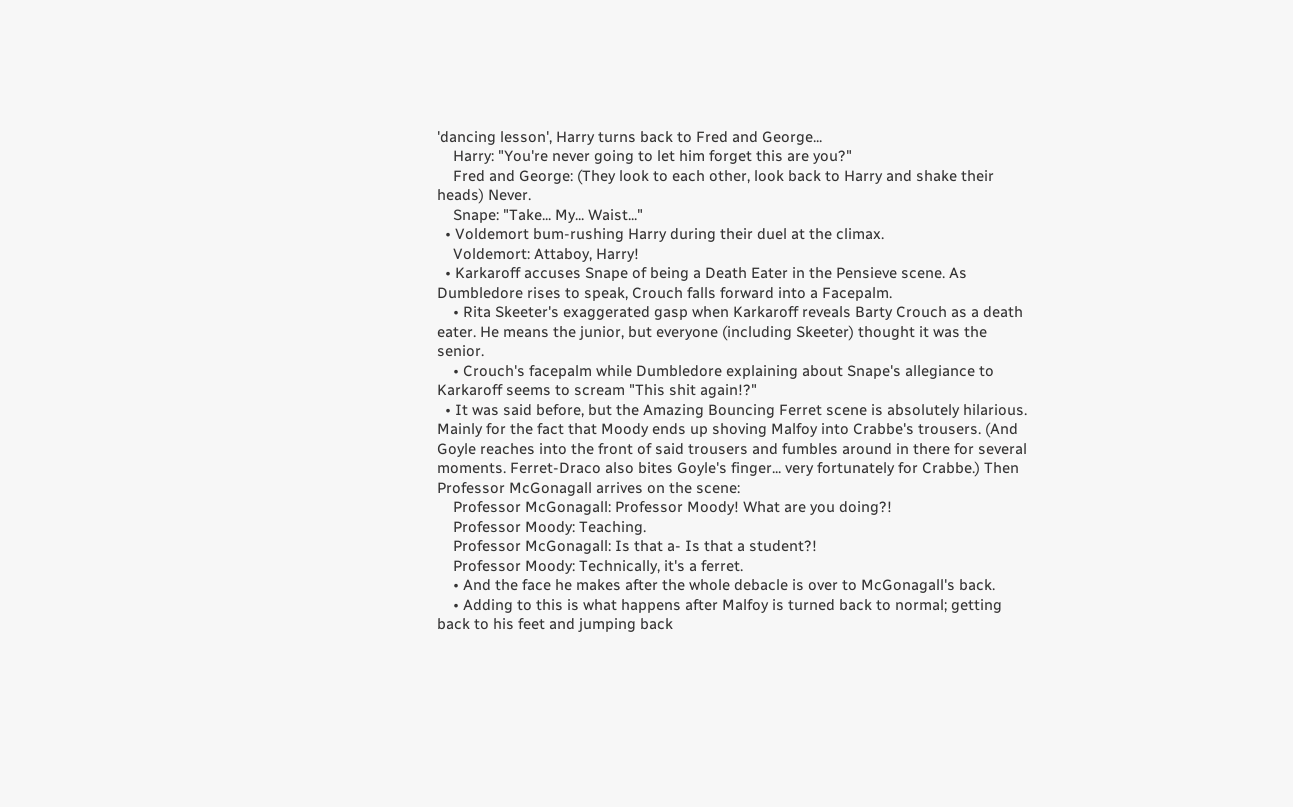'dancing lesson', Harry turns back to Fred and George...
    Harry: "You're never going to let him forget this are you?"
    Fred and George: (They look to each other, look back to Harry and shake their heads) Never.
    Snape: "Take... My... Waist..."
  • Voldemort bum-rushing Harry during their duel at the climax.
    Voldemort: Attaboy, Harry!
  • Karkaroff accuses Snape of being a Death Eater in the Pensieve scene. As Dumbledore rises to speak, Crouch falls forward into a Facepalm.
    • Rita Skeeter's exaggerated gasp when Karkaroff reveals Barty Crouch as a death eater. He means the junior, but everyone (including Skeeter) thought it was the senior.
    • Crouch's facepalm while Dumbledore explaining about Snape's allegiance to Karkaroff seems to scream "This shit again!?"
  • It was said before, but the Amazing Bouncing Ferret scene is absolutely hilarious. Mainly for the fact that Moody ends up shoving Malfoy into Crabbe's trousers. (And Goyle reaches into the front of said trousers and fumbles around in there for several moments. Ferret-Draco also bites Goyle's finger... very fortunately for Crabbe.) Then Professor McGonagall arrives on the scene:
    Professor McGonagall: Professor Moody! What are you doing?!
    Professor Moody: Teaching.
    Professor McGonagall: Is that a- Is that a student?!
    Professor Moody: Technically, it's a ferret.
    • And the face he makes after the whole debacle is over to McGonagall's back.
    • Adding to this is what happens after Malfoy is turned back to normal; getting back to his feet and jumping back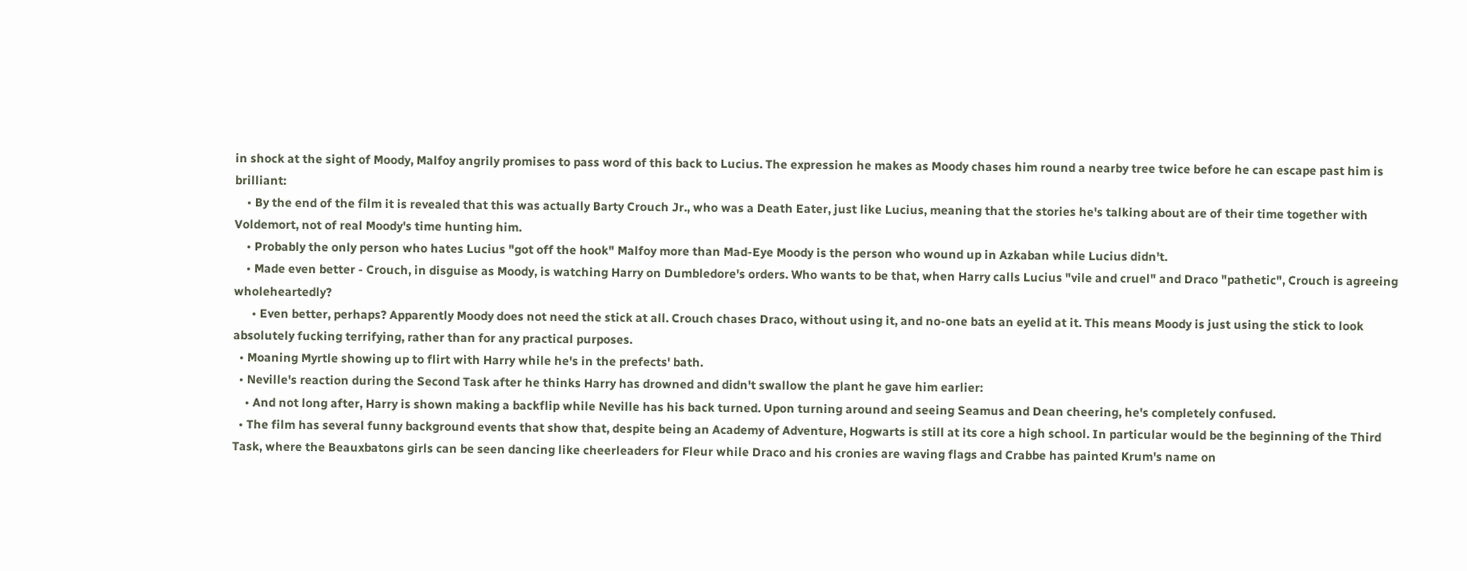in shock at the sight of Moody, Malfoy angrily promises to pass word of this back to Lucius. The expression he makes as Moody chases him round a nearby tree twice before he can escape past him is brilliant:
    • By the end of the film it is revealed that this was actually Barty Crouch Jr., who was a Death Eater, just like Lucius, meaning that the stories he's talking about are of their time together with Voldemort, not of real Moody's time hunting him.
    • Probably the only person who hates Lucius "got off the hook" Malfoy more than Mad-Eye Moody is the person who wound up in Azkaban while Lucius didn't.
    • Made even better - Crouch, in disguise as Moody, is watching Harry on Dumbledore's orders. Who wants to be that, when Harry calls Lucius "vile and cruel" and Draco "pathetic", Crouch is agreeing wholeheartedly?
      • Even better, perhaps? Apparently Moody does not need the stick at all. Crouch chases Draco, without using it, and no-one bats an eyelid at it. This means Moody is just using the stick to look absolutely fucking terrifying, rather than for any practical purposes.
  • Moaning Myrtle showing up to flirt with Harry while he's in the prefects' bath.
  • Neville's reaction during the Second Task after he thinks Harry has drowned and didn't swallow the plant he gave him earlier:
    • And not long after, Harry is shown making a backflip while Neville has his back turned. Upon turning around and seeing Seamus and Dean cheering, he's completely confused.
  • The film has several funny background events that show that, despite being an Academy of Adventure, Hogwarts is still at its core a high school. In particular would be the beginning of the Third Task, where the Beauxbatons girls can be seen dancing like cheerleaders for Fleur while Draco and his cronies are waving flags and Crabbe has painted Krum's name on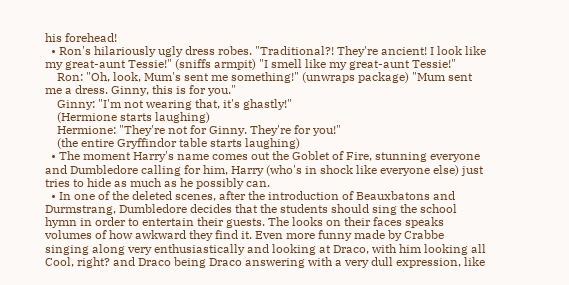his forehead!
  • Ron's hilariously ugly dress robes. "Traditional?! They're ancient! I look like my great-aunt Tessie!" (sniffs armpit) "I smell like my great-aunt Tessie!"
    Ron: "Oh, look, Mum's sent me something!" (unwraps package) "Mum sent me a dress. Ginny, this is for you."
    Ginny: "I'm not wearing that, it's ghastly!"
    (Hermione starts laughing)
    Hermione: "They're not for Ginny. They're for you!"
    (the entire Gryffindor table starts laughing)
  • The moment Harry's name comes out the Goblet of Fire, stunning everyone and Dumbledore calling for him, Harry (who's in shock like everyone else) just tries to hide as much as he possibly can.
  • In one of the deleted scenes, after the introduction of Beauxbatons and Durmstrang, Dumbledore decides that the students should sing the school hymn in order to entertain their guests. The looks on their faces speaks volumes of how awkward they find it. Even more funny made by Crabbe singing along very enthusiastically and looking at Draco, with him looking all Cool, right? and Draco being Draco answering with a very dull expression, like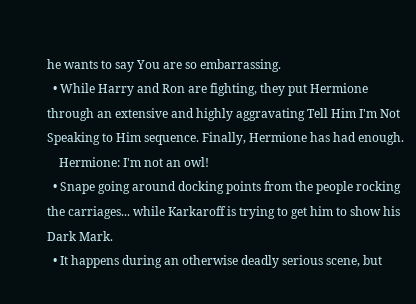he wants to say You are so embarrassing.
  • While Harry and Ron are fighting, they put Hermione through an extensive and highly aggravating Tell Him I'm Not Speaking to Him sequence. Finally, Hermione has had enough.
    Hermione: I'm not an owl!
  • Snape going around docking points from the people rocking the carriages... while Karkaroff is trying to get him to show his Dark Mark.
  • It happens during an otherwise deadly serious scene, but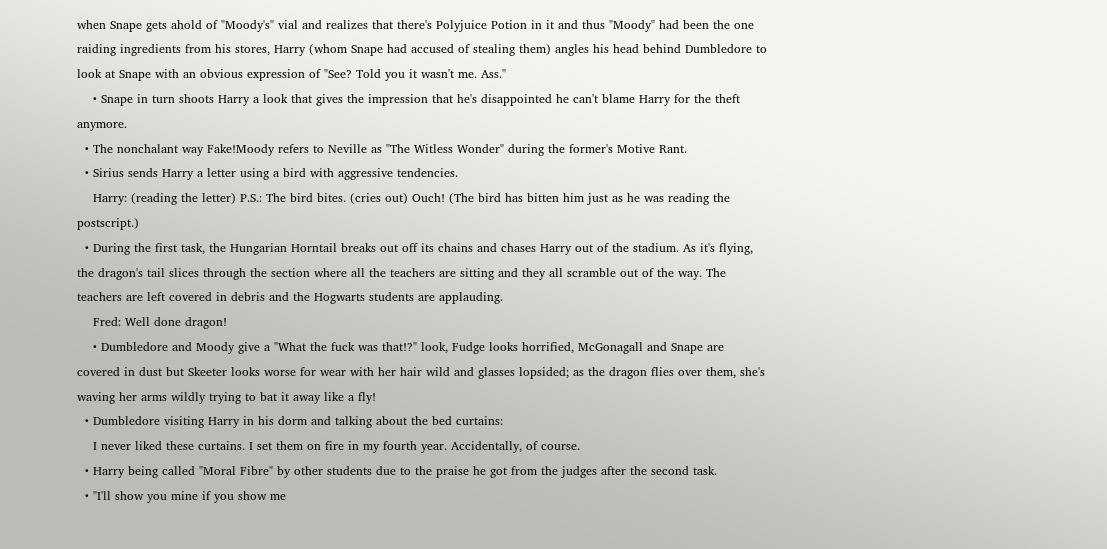when Snape gets ahold of "Moody's" vial and realizes that there's Polyjuice Potion in it and thus "Moody" had been the one raiding ingredients from his stores, Harry (whom Snape had accused of stealing them) angles his head behind Dumbledore to look at Snape with an obvious expression of "See? Told you it wasn't me. Ass."
    • Snape in turn shoots Harry a look that gives the impression that he's disappointed he can't blame Harry for the theft anymore.
  • The nonchalant way Fake!Moody refers to Neville as "The Witless Wonder" during the former's Motive Rant.
  • Sirius sends Harry a letter using a bird with aggressive tendencies.
    Harry: (reading the letter) P.S.: The bird bites. (cries out) Ouch! (The bird has bitten him just as he was reading the postscript.)
  • During the first task, the Hungarian Horntail breaks out off its chains and chases Harry out of the stadium. As it's flying, the dragon's tail slices through the section where all the teachers are sitting and they all scramble out of the way. The teachers are left covered in debris and the Hogwarts students are applauding.
    Fred: Well done dragon!
    • Dumbledore and Moody give a "What the fuck was that!?" look, Fudge looks horrified, McGonagall and Snape are covered in dust but Skeeter looks worse for wear with her hair wild and glasses lopsided; as the dragon flies over them, she's waving her arms wildly trying to bat it away like a fly!
  • Dumbledore visiting Harry in his dorm and talking about the bed curtains:
    I never liked these curtains. I set them on fire in my fourth year. Accidentally, of course.
  • Harry being called "Moral Fibre" by other students due to the praise he got from the judges after the second task.
  • "I'll show you mine if you show me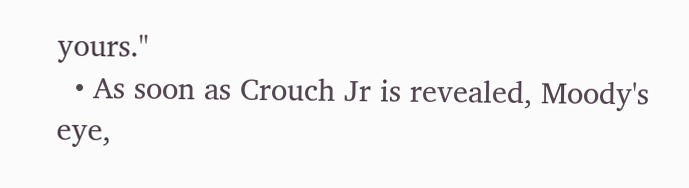yours."
  • As soon as Crouch Jr is revealed, Moody's eye,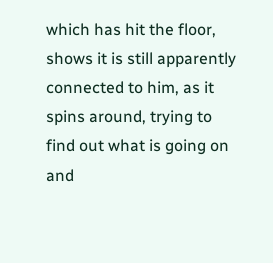which has hit the floor, shows it is still apparently connected to him, as it spins around, trying to find out what is going on and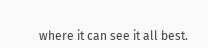where it can see it all best.